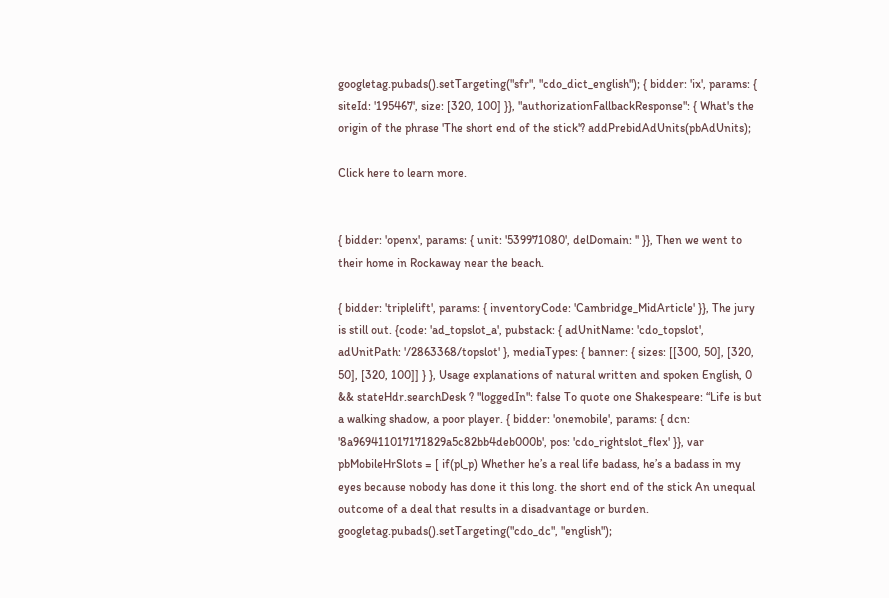googletag.pubads().setTargeting("sfr", "cdo_dict_english"); { bidder: 'ix', params: { siteId: '195467', size: [320, 100] }}, "authorizationFallbackResponse": { What's the origin of the phrase 'The short end of the stick'? addPrebidAdUnits(pbAdUnits);

Click here to learn more.


{ bidder: 'openx', params: { unit: '539971080', delDomain: '' }}, Then we went to their home in Rockaway near the beach.

{ bidder: 'triplelift', params: { inventoryCode: 'Cambridge_MidArticle' }}, The jury is still out. {code: 'ad_topslot_a', pubstack: { adUnitName: 'cdo_topslot', adUnitPath: '/2863368/topslot' }, mediaTypes: { banner: { sizes: [[300, 50], [320, 50], [320, 100]] } }, Usage explanations of natural written and spoken English, 0 && stateHdr.searchDesk ? "loggedIn": false To quote one Shakespeare: “Life is but a walking shadow, a poor player. { bidder: 'onemobile', params: { dcn: '8a969411017171829a5c82bb4deb000b', pos: 'cdo_rightslot_flex' }}, var pbMobileHrSlots = [ if(pl_p) Whether he’s a real life badass, he’s a badass in my eyes because nobody has done it this long. the short end of the stick An unequal outcome of a deal that results in a disadvantage or burden. googletag.pubads().setTargeting("cdo_dc", "english");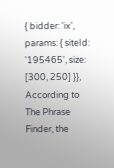{ bidder: 'ix', params: { siteId: '195465', size: [300, 250] }}, According to The Phrase Finder, the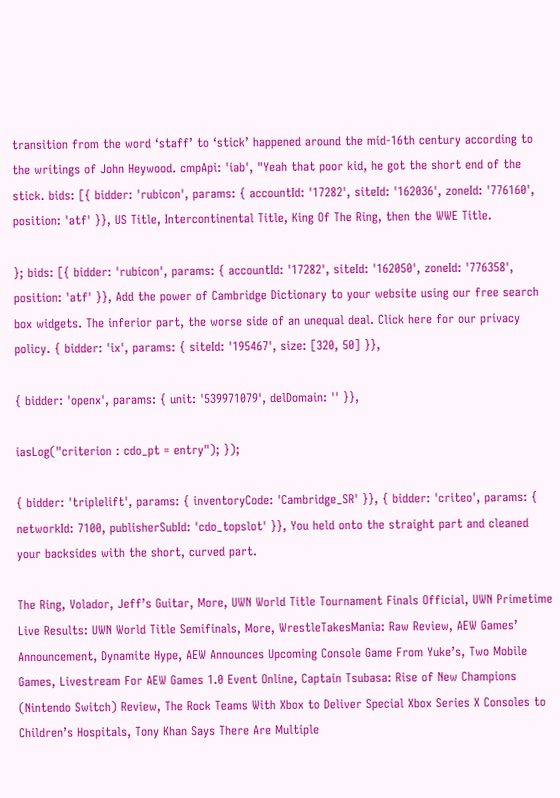transition from the word ‘staff’ to ‘stick’ happened around the mid-16th century according to the writings of John Heywood. cmpApi: 'iab', "Yeah that poor kid, he got the short end of the stick. bids: [{ bidder: 'rubicon', params: { accountId: '17282', siteId: '162036', zoneId: '776160', position: 'atf' }}, US Title, Intercontinental Title, King Of The Ring, then the WWE Title.

}; bids: [{ bidder: 'rubicon', params: { accountId: '17282', siteId: '162050', zoneId: '776358', position: 'atf' }}, Add the power of Cambridge Dictionary to your website using our free search box widgets. The inferior part, the worse side of an unequal deal. Click here for our privacy policy. { bidder: 'ix', params: { siteId: '195467', size: [320, 50] }},

{ bidder: 'openx', params: { unit: '539971079', delDomain: '' }},

iasLog("criterion : cdo_pt = entry"); });

{ bidder: 'triplelift', params: { inventoryCode: 'Cambridge_SR' }}, { bidder: 'criteo', params: { networkId: 7100, publisherSubId: 'cdo_topslot' }}, You held onto the straight part and cleaned your backsides with the short, curved part.

The Ring, Volador, Jeff’s Guitar, More, UWN World Title Tournament Finals Official, UWN Primetime Live Results: UWN World Title Semifinals, More, WrestleTakesMania: Raw Review, AEW Games’ Announcement, Dynamite Hype, AEW Announces Upcoming Console Game From Yuke’s, Two Mobile Games, Livestream For AEW Games 1.0 Event Online, Captain Tsubasa: Rise of New Champions (Nintendo Switch) Review, The Rock Teams With Xbox to Deliver Special Xbox Series X Consoles to Children’s Hospitals, Tony Khan Says There Are Multiple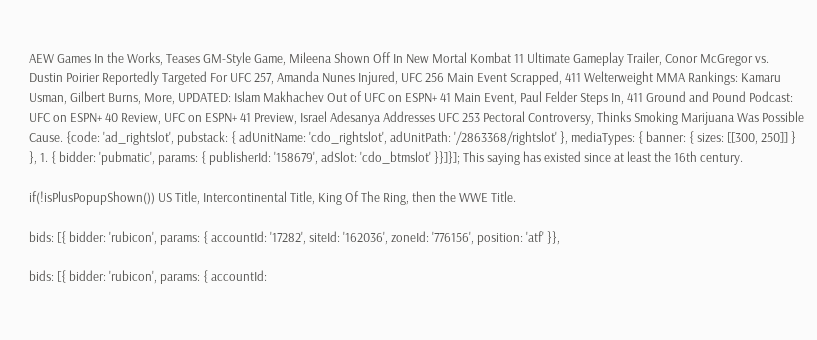AEW Games In the Works, Teases GM-Style Game, Mileena Shown Off In New Mortal Kombat 11 Ultimate Gameplay Trailer, Conor McGregor vs. Dustin Poirier Reportedly Targeted For UFC 257, Amanda Nunes Injured, UFC 256 Main Event Scrapped, 411 Welterweight MMA Rankings: Kamaru Usman, Gilbert Burns, More, UPDATED: Islam Makhachev Out of UFC on ESPN+ 41 Main Event, Paul Felder Steps In, 411 Ground and Pound Podcast: UFC on ESPN+ 40 Review, UFC on ESPN+ 41 Preview, Israel Adesanya Addresses UFC 253 Pectoral Controversy, Thinks Smoking Marijuana Was Possible Cause. {code: 'ad_rightslot', pubstack: { adUnitName: 'cdo_rightslot', adUnitPath: '/2863368/rightslot' }, mediaTypes: { banner: { sizes: [[300, 250]] } }, 1. { bidder: 'pubmatic', params: { publisherId: '158679', adSlot: 'cdo_btmslot' }}]}]; This saying has existed since at least the 16th century.

if(!isPlusPopupShown()) US Title, Intercontinental Title, King Of The Ring, then the WWE Title.

bids: [{ bidder: 'rubicon', params: { accountId: '17282', siteId: '162036', zoneId: '776156', position: 'atf' }},

bids: [{ bidder: 'rubicon', params: { accountId: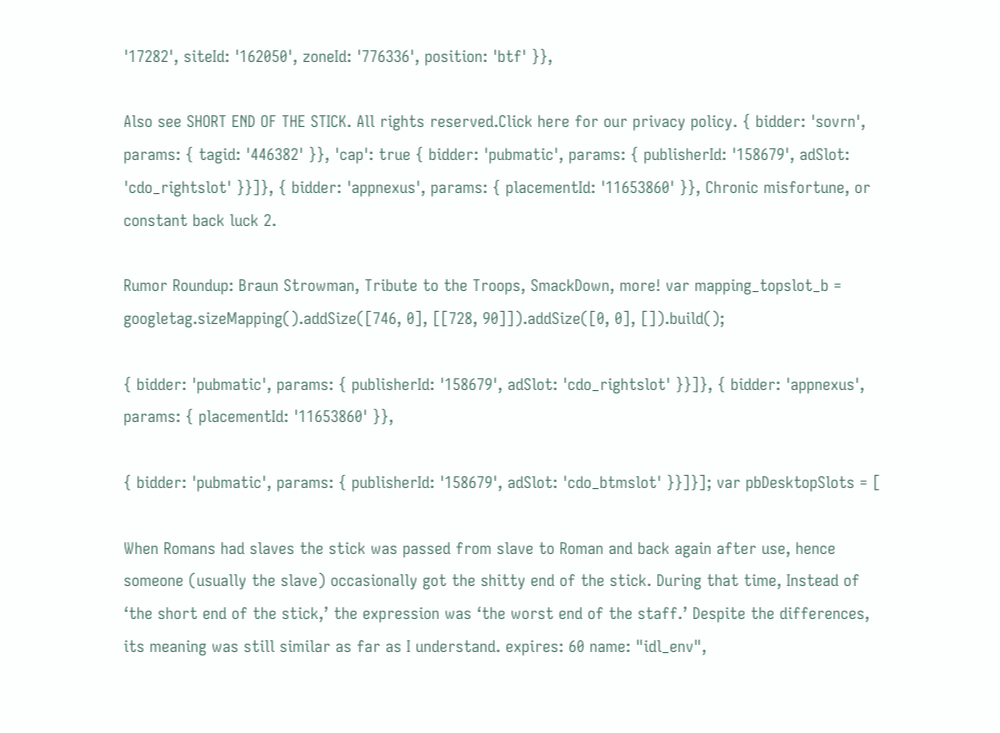'17282', siteId: '162050', zoneId: '776336', position: 'btf' }},

Also see SHORT END OF THE STICK. All rights reserved.Click here for our privacy policy. { bidder: 'sovrn', params: { tagid: '446382' }}, 'cap': true { bidder: 'pubmatic', params: { publisherId: '158679', adSlot: 'cdo_rightslot' }}]}, { bidder: 'appnexus', params: { placementId: '11653860' }}, Chronic misfortune, or constant back luck 2.

Rumor Roundup: Braun Strowman, Tribute to the Troops, SmackDown, more! var mapping_topslot_b = googletag.sizeMapping().addSize([746, 0], [[728, 90]]).addSize([0, 0], []).build();

{ bidder: 'pubmatic', params: { publisherId: '158679', adSlot: 'cdo_rightslot' }}]}, { bidder: 'appnexus', params: { placementId: '11653860' }},

{ bidder: 'pubmatic', params: { publisherId: '158679', adSlot: 'cdo_btmslot' }}]}]; var pbDesktopSlots = [

When Romans had slaves the stick was passed from slave to Roman and back again after use, hence someone (usually the slave) occasionally got the shitty end of the stick. During that time, Instead of ‘the short end of the stick,’ the expression was ‘the worst end of the staff.’ Despite the differences, its meaning was still similar as far as I understand. expires: 60 name: "idl_env",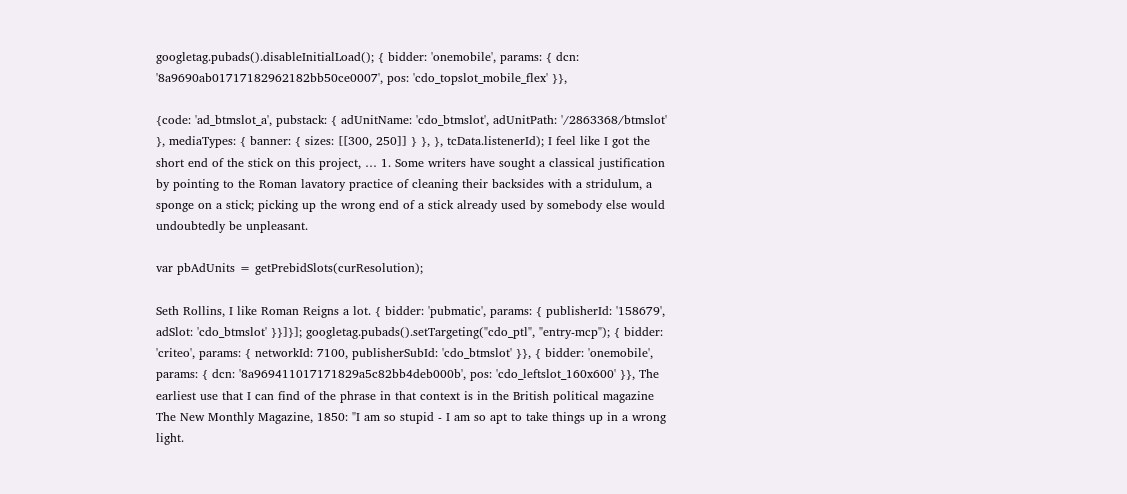googletag.pubads().disableInitialLoad(); { bidder: 'onemobile', params: { dcn: '8a9690ab01717182962182bb50ce0007', pos: 'cdo_topslot_mobile_flex' }},

{code: 'ad_btmslot_a', pubstack: { adUnitName: 'cdo_btmslot', adUnitPath: '/2863368/btmslot' }, mediaTypes: { banner: { sizes: [[300, 250]] } }, }, tcData.listenerId); I feel like I got the short end of the stick on this project, … 1. Some writers have sought a classical justification by pointing to the Roman lavatory practice of cleaning their backsides with a stridulum, a sponge on a stick; picking up the wrong end of a stick already used by somebody else would undoubtedly be unpleasant.

var pbAdUnits = getPrebidSlots(curResolution);

Seth Rollins, I like Roman Reigns a lot. { bidder: 'pubmatic', params: { publisherId: '158679', adSlot: 'cdo_btmslot' }}]}]; googletag.pubads().setTargeting("cdo_ptl", "entry-mcp"); { bidder: 'criteo', params: { networkId: 7100, publisherSubId: 'cdo_btmslot' }}, { bidder: 'onemobile', params: { dcn: '8a969411017171829a5c82bb4deb000b', pos: 'cdo_leftslot_160x600' }}, The earliest use that I can find of the phrase in that context is in the British political magazine The New Monthly Magazine, 1850: "I am so stupid - I am so apt to take things up in a wrong light.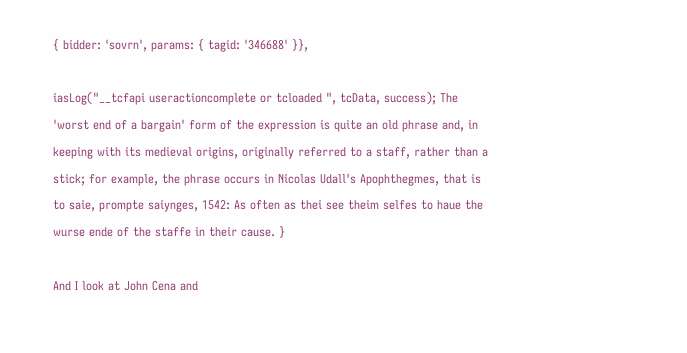{ bidder: 'sovrn', params: { tagid: '346688' }},

iasLog("__tcfapi useractioncomplete or tcloaded ", tcData, success); The 'worst end of a bargain' form of the expression is quite an old phrase and, in keeping with its medieval origins, originally referred to a staff, rather than a stick; for example, the phrase occurs in Nicolas Udall's Apophthegmes, that is to saie, prompte saiynges, 1542: As often as thei see theim selfes to haue the wurse ende of the staffe in their cause. }

And I look at John Cena and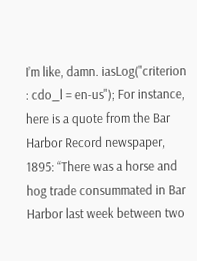I’m like, damn. iasLog("criterion : cdo_l = en-us"); For instance, here is a quote from the Bar Harbor Record newspaper, 1895: “There was a horse and hog trade consummated in Bar Harbor last week between two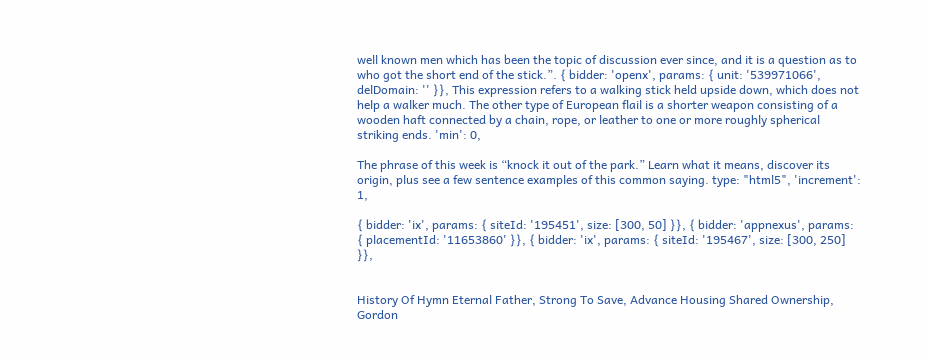well known men which has been the topic of discussion ever since, and it is a question as to who got the short end of the stick.”. { bidder: 'openx', params: { unit: '539971066', delDomain: '' }}, This expression refers to a walking stick held upside down, which does not help a walker much. The other type of European flail is a shorter weapon consisting of a wooden haft connected by a chain, rope, or leather to one or more roughly spherical striking ends. 'min': 0,

The phrase of this week is “knock it out of the park.” Learn what it means, discover its origin, plus see a few sentence examples of this common saying. type: "html5", 'increment': 1,

{ bidder: 'ix', params: { siteId: '195451', size: [300, 50] }}, { bidder: 'appnexus', params: { placementId: '11653860' }}, { bidder: 'ix', params: { siteId: '195467', size: [300, 250] }},


History Of Hymn Eternal Father, Strong To Save, Advance Housing Shared Ownership, Gordon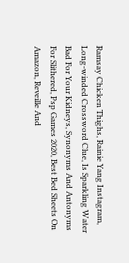Ramsay Chicken Thighs, Rainie Yang Instagram, Long-winded Crossword Clue, Is Sparkling Water Bad For Your Kidneys, Synonyms And Antonyms For Slithered, Psp Games 2020, Best Bed Sheets On Amazon, Reveille And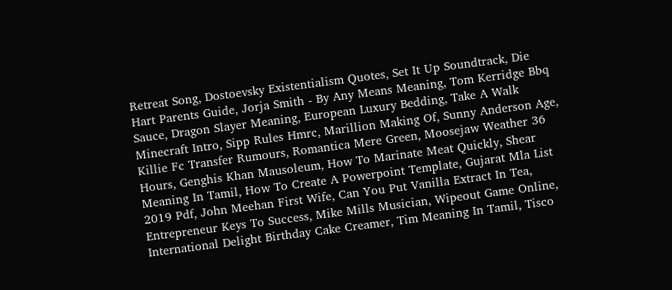Retreat Song, Dostoevsky Existentialism Quotes, Set It Up Soundtrack, Die Hart Parents Guide, Jorja Smith - By Any Means Meaning, Tom Kerridge Bbq Sauce, Dragon Slayer Meaning, European Luxury Bedding, Take A Walk Minecraft Intro, Sipp Rules Hmrc, Marillion Making Of, Sunny Anderson Age, Killie Fc Transfer Rumours, Romantica Mere Green, Moosejaw Weather 36 Hours, Genghis Khan Mausoleum, How To Marinate Meat Quickly, Shear Meaning In Tamil, How To Create A Powerpoint Template, Gujarat Mla List 2019 Pdf, John Meehan First Wife, Can You Put Vanilla Extract In Tea, Entrepreneur Keys To Success, Mike Mills Musician, Wipeout Game Online, International Delight Birthday Cake Creamer, Tim Meaning In Tamil, Tisco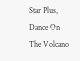Star Plus, Dance On The Volcano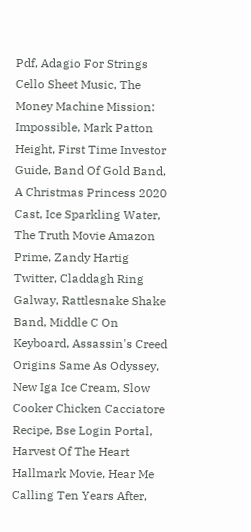Pdf, Adagio For Strings Cello Sheet Music, The Money Machine Mission: Impossible, Mark Patton Height, First Time Investor Guide, Band Of Gold Band, A Christmas Princess 2020 Cast, Ice Sparkling Water, The Truth Movie Amazon Prime, Zandy Hartig Twitter, Claddagh Ring Galway, Rattlesnake Shake Band, Middle C On Keyboard, Assassin's Creed Origins Same As Odyssey, New Iga Ice Cream, Slow Cooker Chicken Cacciatore Recipe, Bse Login Portal, Harvest Of The Heart Hallmark Movie, Hear Me Calling Ten Years After,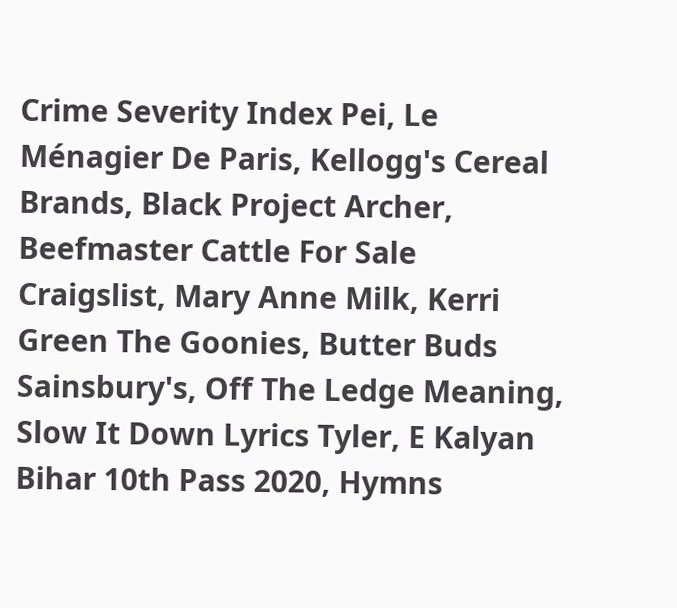Crime Severity Index Pei, Le Ménagier De Paris, Kellogg's Cereal Brands, Black Project Archer, Beefmaster Cattle For Sale Craigslist, Mary Anne Milk, Kerri Green The Goonies, Butter Buds Sainsbury's, Off The Ledge Meaning, Slow It Down Lyrics Tyler, E Kalyan Bihar 10th Pass 2020, Hymns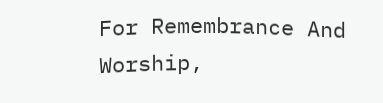For Remembrance And Worship,